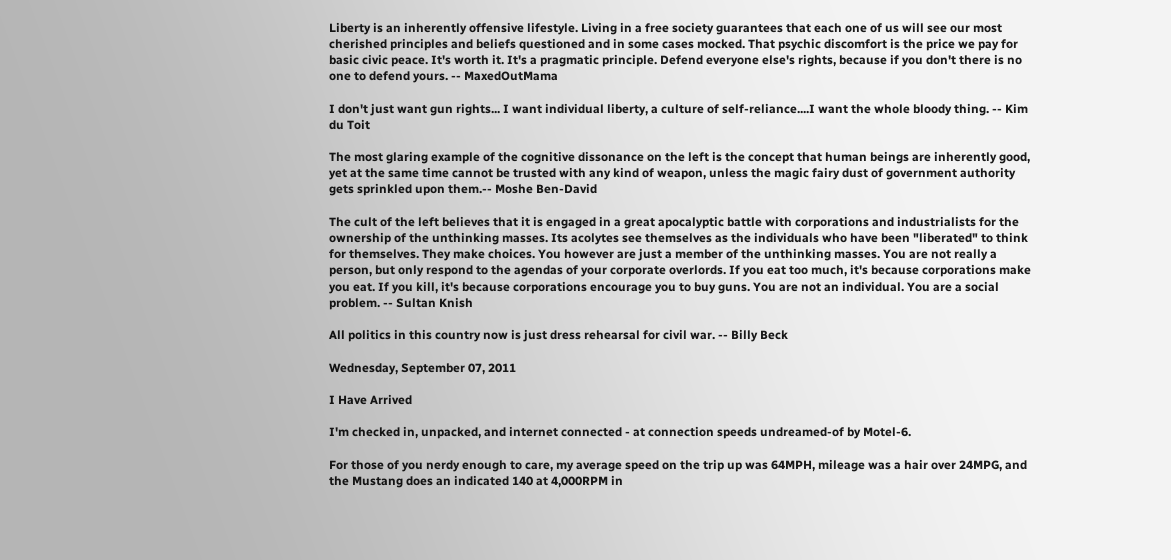Liberty is an inherently offensive lifestyle. Living in a free society guarantees that each one of us will see our most cherished principles and beliefs questioned and in some cases mocked. That psychic discomfort is the price we pay for basic civic peace. It's worth it. It's a pragmatic principle. Defend everyone else's rights, because if you don't there is no one to defend yours. -- MaxedOutMama

I don't just want gun rights... I want individual liberty, a culture of self-reliance....I want the whole bloody thing. -- Kim du Toit

The most glaring example of the cognitive dissonance on the left is the concept that human beings are inherently good, yet at the same time cannot be trusted with any kind of weapon, unless the magic fairy dust of government authority gets sprinkled upon them.-- Moshe Ben-David

The cult of the left believes that it is engaged in a great apocalyptic battle with corporations and industrialists for the ownership of the unthinking masses. Its acolytes see themselves as the individuals who have been "liberated" to think for themselves. They make choices. You however are just a member of the unthinking masses. You are not really a person, but only respond to the agendas of your corporate overlords. If you eat too much, it's because corporations make you eat. If you kill, it's because corporations encourage you to buy guns. You are not an individual. You are a social problem. -- Sultan Knish

All politics in this country now is just dress rehearsal for civil war. -- Billy Beck

Wednesday, September 07, 2011

I Have Arrived

I'm checked in, unpacked, and internet connected - at connection speeds undreamed-of by Motel-6.

For those of you nerdy enough to care, my average speed on the trip up was 64MPH, mileage was a hair over 24MPG, and the Mustang does an indicated 140 at 4,000RPM in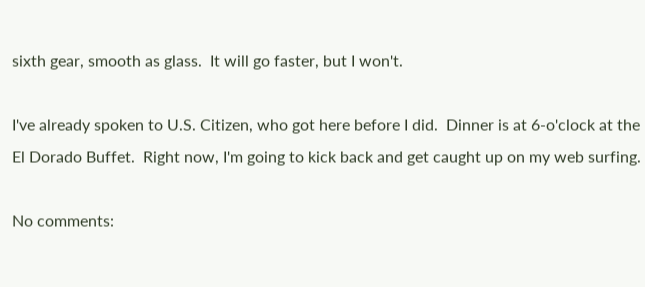sixth gear, smooth as glass.  It will go faster, but I won't.

I've already spoken to U.S. Citizen, who got here before I did.  Dinner is at 6-o'clock at the El Dorado Buffet.  Right now, I'm going to kick back and get caught up on my web surfing.

No comments: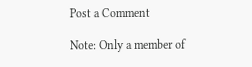Post a Comment

Note: Only a member of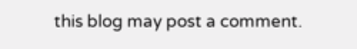this blog may post a comment.